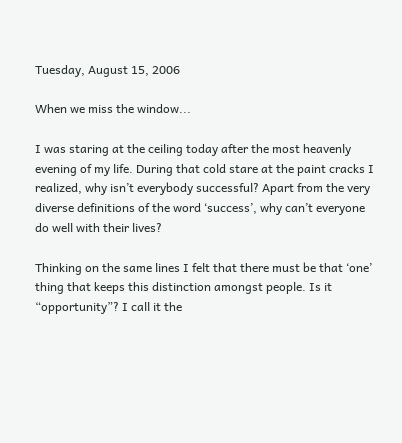Tuesday, August 15, 2006

When we miss the window...

I was staring at the ceiling today after the most heavenly evening of my life. During that cold stare at the paint cracks I realized, why isn’t everybody successful? Apart from the very diverse definitions of the word ‘success’, why can’t everyone do well with their lives?

Thinking on the same lines I felt that there must be that ‘one’ thing that keeps this distinction amongst people. Is it “opportunity”? I call it the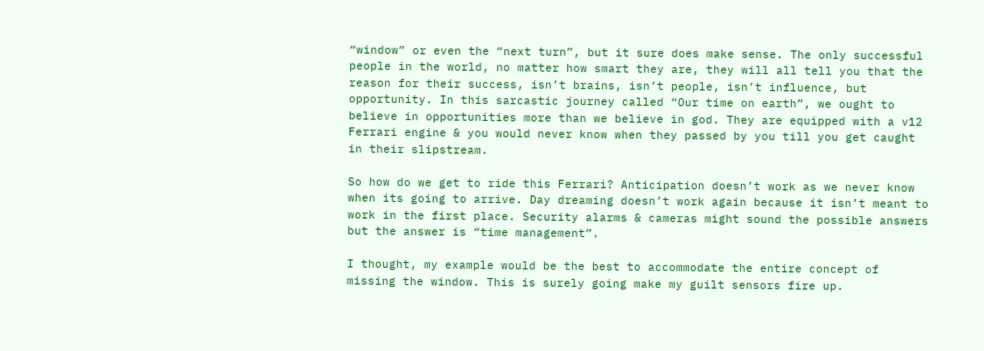“window” or even the “next turn”, but it sure does make sense. The only successful people in the world, no matter how smart they are, they will all tell you that the reason for their success, isn’t brains, isn’t people, isn’t influence, but opportunity. In this sarcastic journey called “Our time on earth”, we ought to believe in opportunities more than we believe in god. They are equipped with a v12 Ferrari engine & you would never know when they passed by you till you get caught in their slipstream.

So how do we get to ride this Ferrari? Anticipation doesn’t work as we never know when its going to arrive. Day dreaming doesn’t work again because it isn’t meant to work in the first place. Security alarms & cameras might sound the possible answers but the answer is “time management”.

I thought, my example would be the best to accommodate the entire concept of missing the window. This is surely going make my guilt sensors fire up.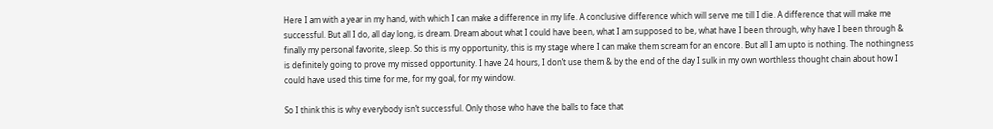Here I am with a year in my hand, with which I can make a difference in my life. A conclusive difference which will serve me till I die. A difference that will make me successful. But all I do, all day long, is dream. Dream about what I could have been, what I am supposed to be, what have I been through, why have I been through & finally my personal favorite, sleep. So this is my opportunity, this is my stage where I can make them scream for an encore. But all I am upto is nothing. The nothingness is definitely going to prove my missed opportunity. I have 24 hours, I don’t use them & by the end of the day I sulk in my own worthless thought chain about how I could have used this time for me, for my goal, for my window.

So I think this is why everybody isn’t successful. Only those who have the balls to face that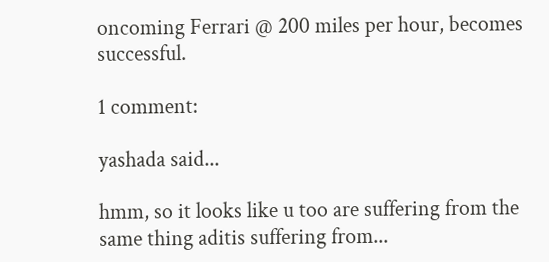oncoming Ferrari @ 200 miles per hour, becomes successful.

1 comment:

yashada said...

hmm, so it looks like u too are suffering from the same thing aditis suffering from...